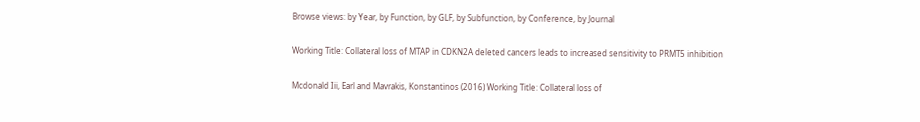Browse views: by Year, by Function, by GLF, by Subfunction, by Conference, by Journal

Working Title: Collateral loss of MTAP in CDKN2A deleted cancers leads to increased sensitivity to PRMT5 inhibition

Mcdonald Iii, Earl and Mavrakis, Konstantinos (2016) Working Title: Collateral loss of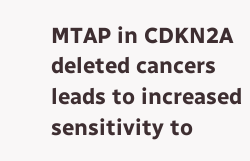MTAP in CDKN2A deleted cancers leads to increased sensitivity to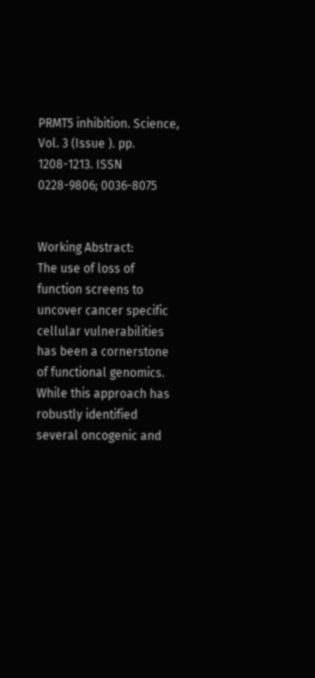PRMT5 inhibition. Science, Vol. 3 (Issue ). pp. 1208-1213. ISSN 0228-9806; 0036-8075


Working Abstract:
The use of loss of function screens to uncover cancer specific cellular vulnerabilities has been a cornerstone of functional genomics. While this approach has robustly identified several oncogenic and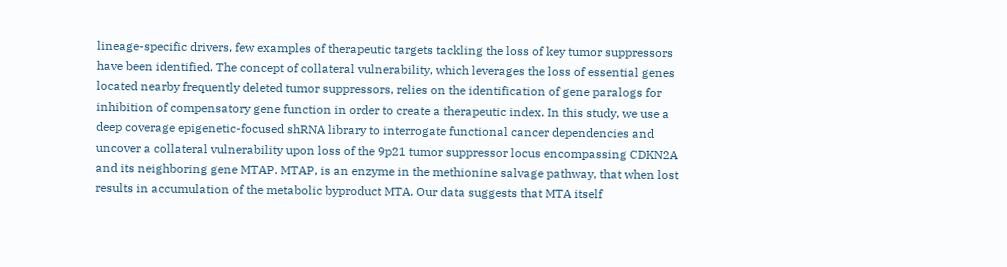lineage-specific drivers, few examples of therapeutic targets tackling the loss of key tumor suppressors have been identified. The concept of collateral vulnerability, which leverages the loss of essential genes located nearby frequently deleted tumor suppressors, relies on the identification of gene paralogs for inhibition of compensatory gene function in order to create a therapeutic index. In this study, we use a deep coverage epigenetic-focused shRNA library to interrogate functional cancer dependencies and uncover a collateral vulnerability upon loss of the 9p21 tumor suppressor locus encompassing CDKN2A and its neighboring gene MTAP. MTAP, is an enzyme in the methionine salvage pathway, that when lost results in accumulation of the metabolic byproduct MTA. Our data suggests that MTA itself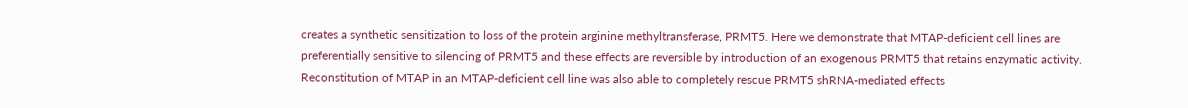creates a synthetic sensitization to loss of the protein arginine methyltransferase, PRMT5. Here we demonstrate that MTAP-deficient cell lines are preferentially sensitive to silencing of PRMT5 and these effects are reversible by introduction of an exogenous PRMT5 that retains enzymatic activity. Reconstitution of MTAP in an MTAP-deficient cell line was also able to completely rescue PRMT5 shRNA-mediated effects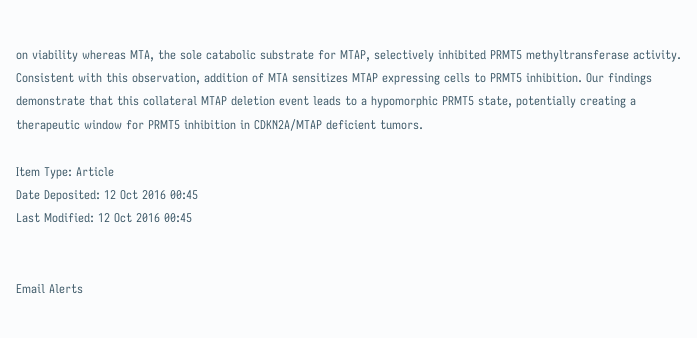on viability whereas MTA, the sole catabolic substrate for MTAP, selectively inhibited PRMT5 methyltransferase activity. Consistent with this observation, addition of MTA sensitizes MTAP expressing cells to PRMT5 inhibition. Our findings demonstrate that this collateral MTAP deletion event leads to a hypomorphic PRMT5 state, potentially creating a therapeutic window for PRMT5 inhibition in CDKN2A/MTAP deficient tumors.

Item Type: Article
Date Deposited: 12 Oct 2016 00:45
Last Modified: 12 Oct 2016 00:45


Email Alerts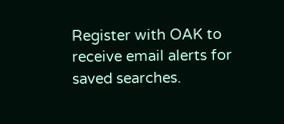Register with OAK to receive email alerts for saved searches.